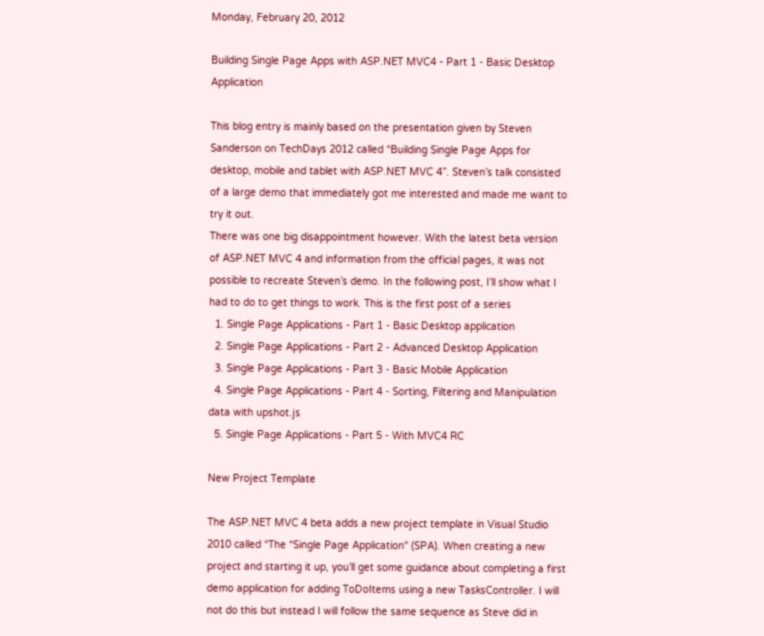Monday, February 20, 2012

Building Single Page Apps with ASP.NET MVC4 - Part 1 - Basic Desktop Application

This blog entry is mainly based on the presentation given by Steven Sanderson on TechDays 2012 called “Building Single Page Apps for desktop, mobile and tablet with ASP.NET MVC 4”. Steven’s talk consisted of a large demo that immediately got me interested and made me want to try it out.
There was one big disappointment however. With the latest beta version of ASP.NET MVC 4 and information from the official pages, it was not possible to recreate Steven’s demo. In the following post, I’ll show what I had to do to get things to work. This is the first post of a series
  1. Single Page Applications - Part 1 - Basic Desktop application
  2. Single Page Applications - Part 2 - Advanced Desktop Application
  3. Single Page Applications - Part 3 - Basic Mobile Application
  4. Single Page Applications - Part 4 - Sorting, Filtering and Manipulation data with upshot.js
  5. Single Page Applications - Part 5 - With MVC4 RC

New Project Template

The ASP.NET MVC 4 beta adds a new project template in Visual Studio 2010 called “The “Single Page Application" (SPA). When creating a new project and starting it up, you’ll get some guidance about completing a first demo application for adding ToDoItems using a new TasksController. I will not do this but instead I will follow the same sequence as Steve did in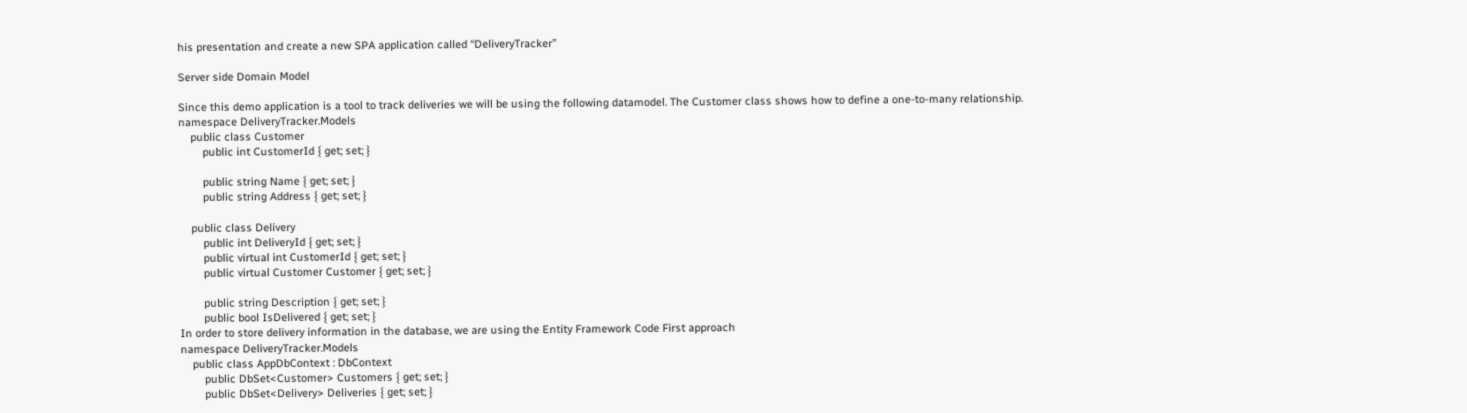his presentation and create a new SPA application called “DeliveryTracker”

Server side Domain Model

Since this demo application is a tool to track deliveries we will be using the following datamodel. The Customer class shows how to define a one-to-many relationship.
namespace DeliveryTracker.Models
    public class Customer
        public int CustomerId { get; set; }

        public string Name { get; set; }
        public string Address { get; set; }

    public class Delivery
        public int DeliveryId { get; set; }
        public virtual int CustomerId { get; set; }
        public virtual Customer Customer { get; set; }

        public string Description { get; set; }
        public bool IsDelivered { get; set; }
In order to store delivery information in the database, we are using the Entity Framework Code First approach
namespace DeliveryTracker.Models
    public class AppDbContext : DbContext
        public DbSet<Customer> Customers { get; set; }
        public DbSet<Delivery> Deliveries { get; set; }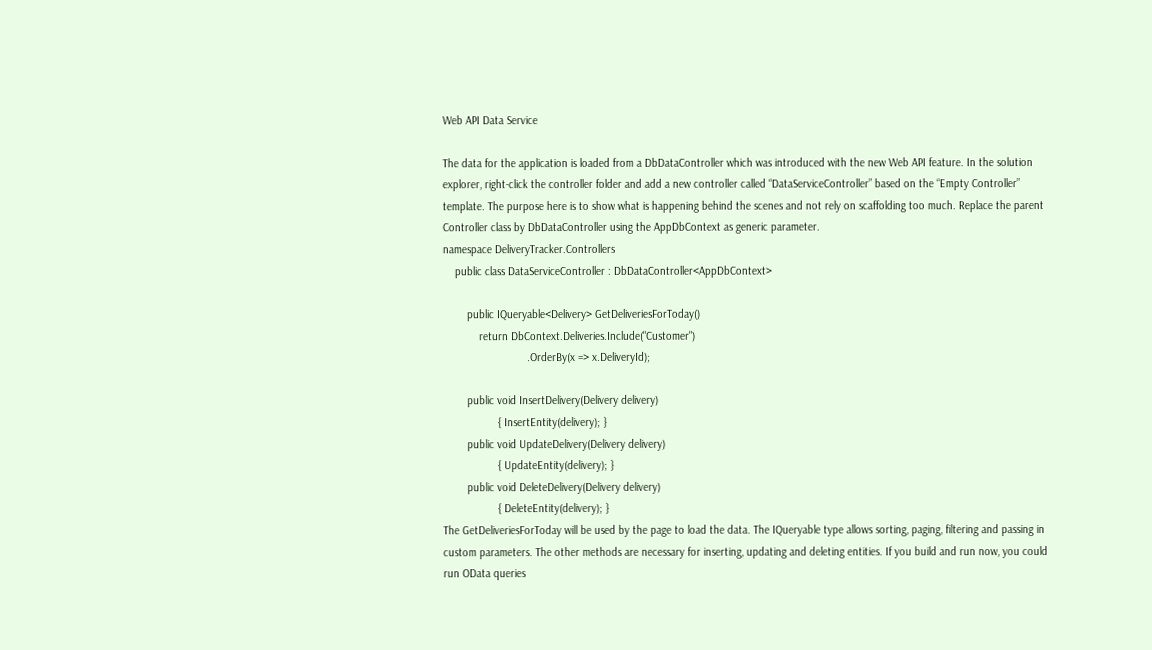Web API Data Service

The data for the application is loaded from a DbDataController which was introduced with the new Web API feature. In the solution explorer, right-click the controller folder and add a new controller called “DataServiceController” based on the “Empty Controller” template. The purpose here is to show what is happening behind the scenes and not rely on scaffolding too much. Replace the parent Controller class by DbDataController using the AppDbContext as generic parameter.
namespace DeliveryTracker.Controllers
    public class DataServiceController : DbDataController<AppDbContext>

        public IQueryable<Delivery> GetDeliveriesForToday()
            return DbContext.Deliveries.Include("Customer")
                            .OrderBy(x => x.DeliveryId);

        public void InsertDelivery(Delivery delivery)
                  { InsertEntity(delivery); }
        public void UpdateDelivery(Delivery delivery)
                  { UpdateEntity(delivery); }
        public void DeleteDelivery(Delivery delivery)
                  { DeleteEntity(delivery); }
The GetDeliveriesForToday will be used by the page to load the data. The IQueryable type allows sorting, paging, filtering and passing in custom parameters. The other methods are necessary for inserting, updating and deleting entities. If you build and run now, you could run OData queries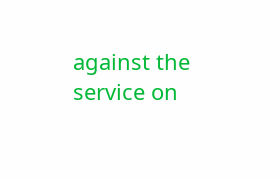against the service on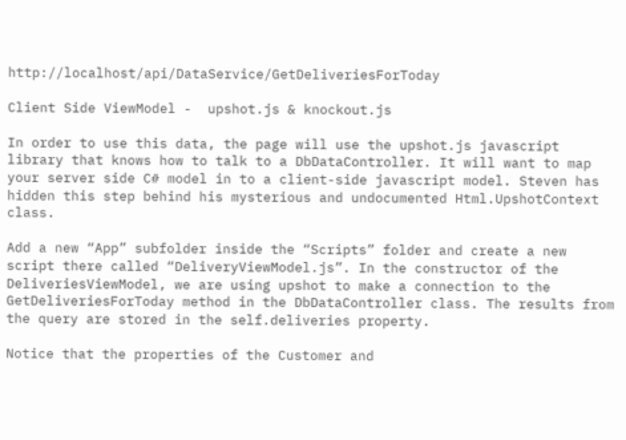http://localhost/api/DataService/GetDeliveriesForToday

Client Side ViewModel -  upshot.js & knockout.js

In order to use this data, the page will use the upshot.js javascript library that knows how to talk to a DbDataController. It will want to map your server side C# model in to a client-side javascript model. Steven has hidden this step behind his mysterious and undocumented Html.UpshotContext class.

Add a new “App” subfolder inside the “Scripts” folder and create a new script there called “DeliveryViewModel.js”. In the constructor of the DeliveriesViewModel, we are using upshot to make a connection to the GetDeliveriesForToday method in the DbDataController class. The results from the query are stored in the self.deliveries property.

Notice that the properties of the Customer and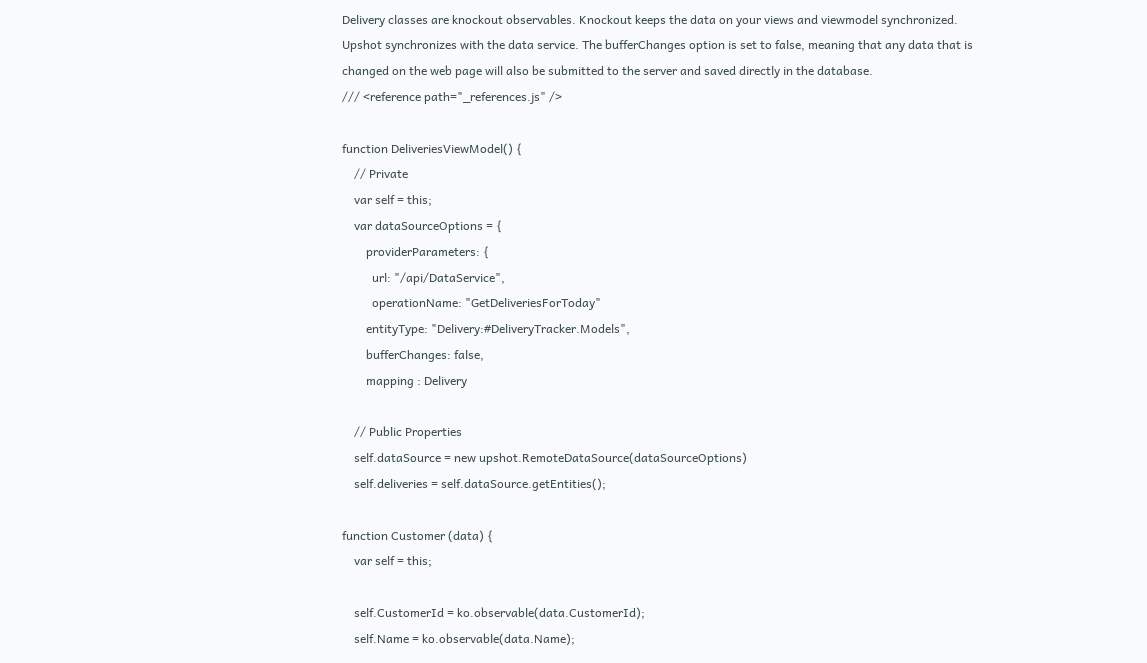Delivery classes are knockout observables. Knockout keeps the data on your views and viewmodel synchronized. Upshot synchronizes with the data service. The bufferChanges option is set to false, meaning that any data that is changed on the web page will also be submitted to the server and saved directly in the database.
/// <reference path="_references.js" />

function DeliveriesViewModel() {
    // Private
    var self = this;
    var dataSourceOptions = {
        providerParameters: {
          url: "/api/DataService",
          operationName: "GetDeliveriesForToday"
        entityType: "Delivery:#DeliveryTracker.Models",
        bufferChanges: false,
        mapping : Delivery

    // Public Properties
    self.dataSource = new upshot.RemoteDataSource(dataSourceOptions)
    self.deliveries = self.dataSource.getEntities();

function Customer (data) {
    var self = this;

    self.CustomerId = ko.observable(data.CustomerId);
    self.Name = ko.observable(data.Name);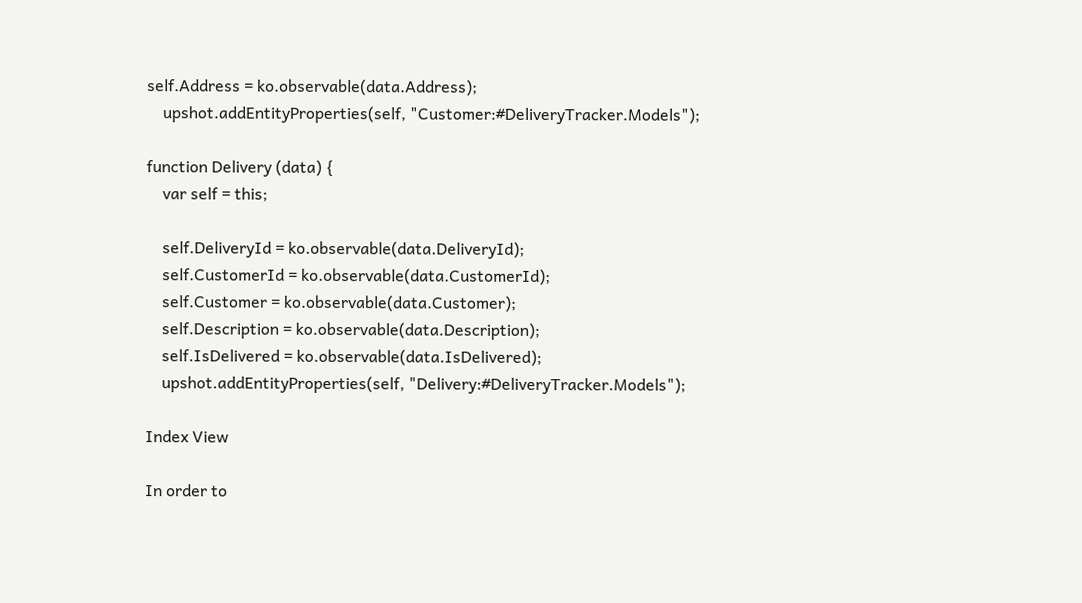self.Address = ko.observable(data.Address);
    upshot.addEntityProperties(self, "Customer:#DeliveryTracker.Models");

function Delivery (data) {
    var self = this;

    self.DeliveryId = ko.observable(data.DeliveryId);
    self.CustomerId = ko.observable(data.CustomerId);
    self.Customer = ko.observable(data.Customer);
    self.Description = ko.observable(data.Description);
    self.IsDelivered = ko.observable(data.IsDelivered);
    upshot.addEntityProperties(self, "Delivery:#DeliveryTracker.Models");

Index View

In order to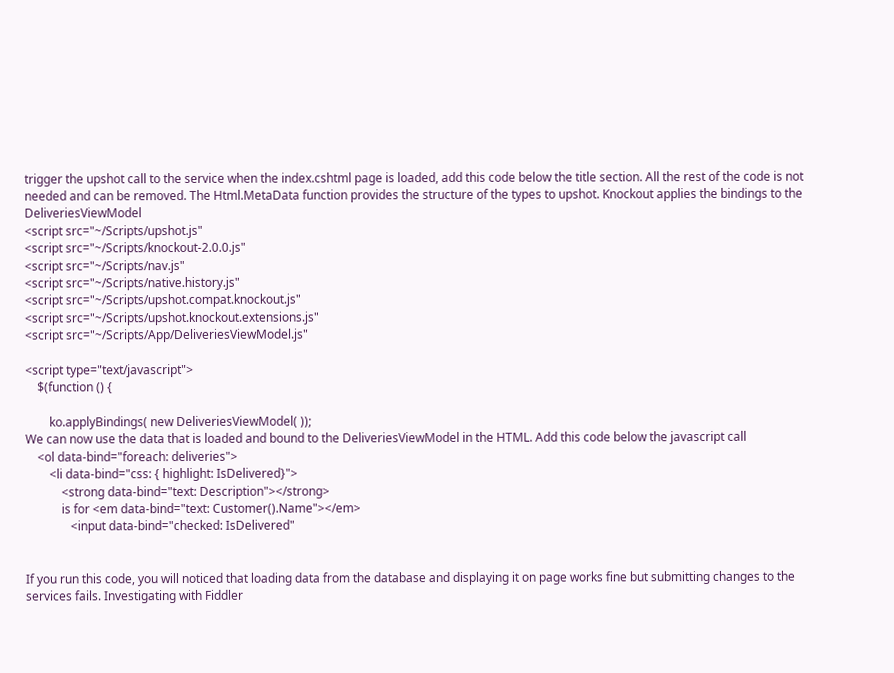trigger the upshot call to the service when the index.cshtml page is loaded, add this code below the title section. All the rest of the code is not needed and can be removed. The Html.MetaData function provides the structure of the types to upshot. Knockout applies the bindings to the DeliveriesViewModel
<script src="~/Scripts/upshot.js"
<script src="~/Scripts/knockout-2.0.0.js"
<script src="~/Scripts/nav.js"
<script src="~/Scripts/native.history.js"
<script src="~/Scripts/upshot.compat.knockout.js"
<script src="~/Scripts/upshot.knockout.extensions.js"
<script src="~/Scripts/App/DeliveriesViewModel.js"

<script type="text/javascript">
    $(function () {

        ko.applyBindings( new DeliveriesViewModel( ));
We can now use the data that is loaded and bound to the DeliveriesViewModel in the HTML. Add this code below the javascript call
    <ol data-bind="foreach: deliveries">
        <li data-bind="css: { highlight: IsDelivered}">
            <strong data-bind="text: Description"></strong>
            is for <em data-bind="text: Customer().Name"></em>
               <input data-bind="checked: IsDelivered"


If you run this code, you will noticed that loading data from the database and displaying it on page works fine but submitting changes to the services fails. Investigating with Fiddler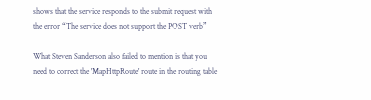shows that the service responds to the submit request with the error “The service does not support the POST verb”

What Steven Sanderson also failed to mention is that you need to correct the 'MapHttpRoute' route in the routing table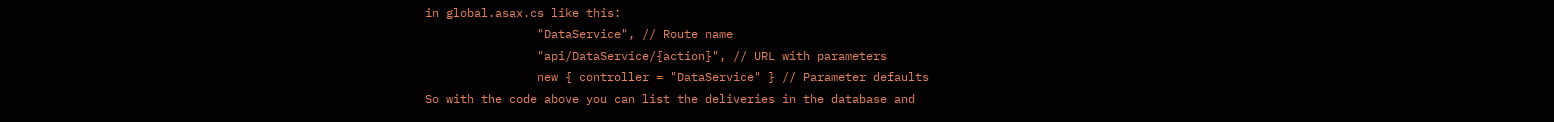in global.asax.cs like this:
                "DataService", // Route name
                "api/DataService/{action}", // URL with parameters
                new { controller = "DataService" } // Parameter defaults
So with the code above you can list the deliveries in the database and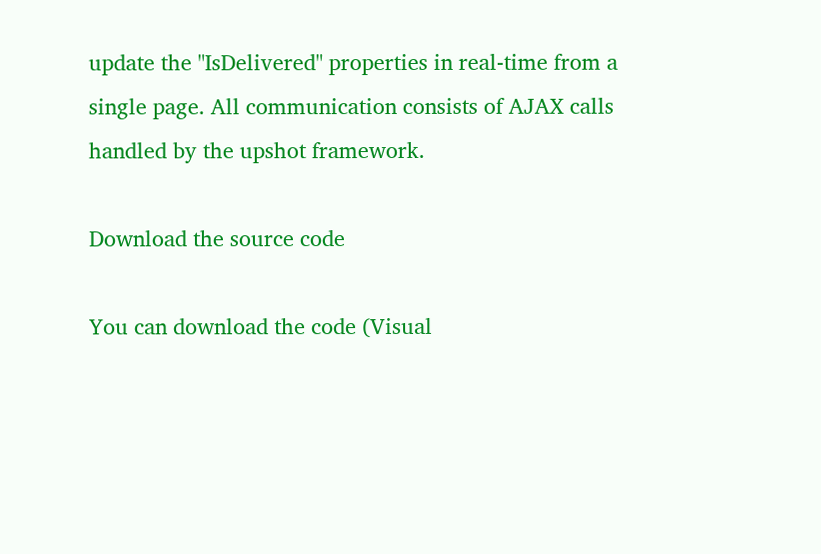update the "IsDelivered" properties in real-time from a single page. All communication consists of AJAX calls handled by the upshot framework.

Download the source code

You can download the code (Visual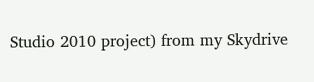Studio 2010 project) from my Skydrive